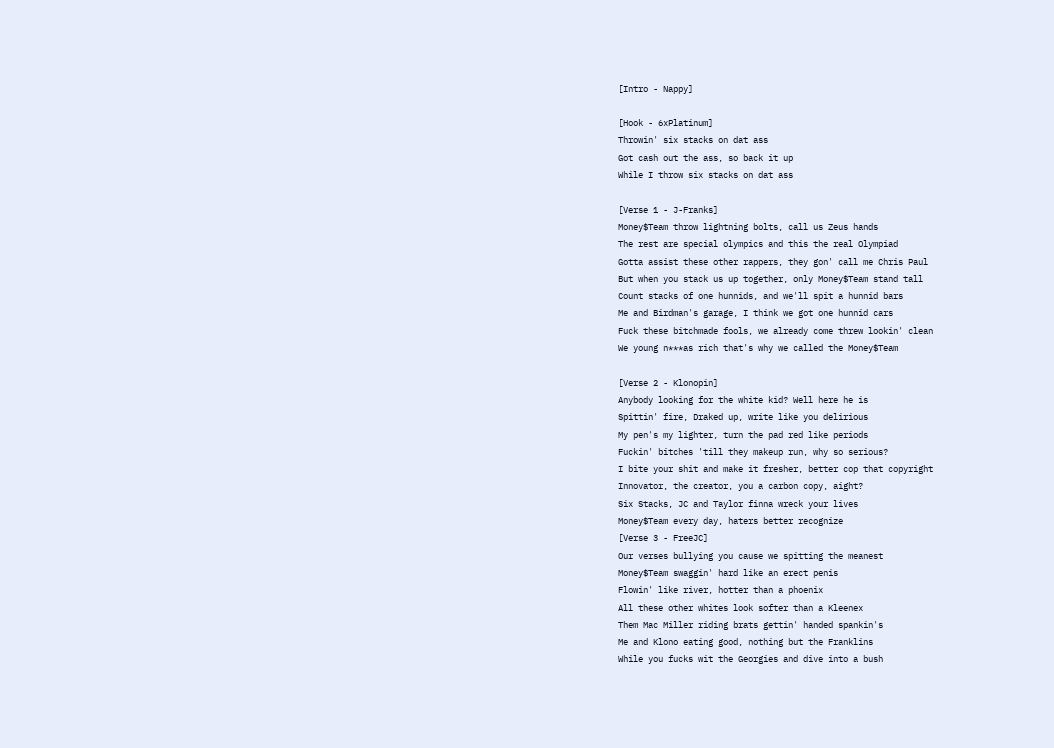[Intro - Nappy]

[Hook - 6xPlatinum]
Throwin' six stacks on dat ass
Got cash out the ass, so back it up
While I throw six stacks on dat ass

[Verse 1 - J-Franks]
Money$Team throw lightning bolts, call us Zeus hands
The rest are special olympics and this the real Olympiad
Gotta assist these other rappers, they gon' call me Chris Paul
But when you stack us up together, only Money$Team stand tall
Count stacks of one hunnids, and we'll spit a hunnid bars
Me and Birdman's garage, I think we got one hunnid cars
Fuck these bitchmade fools, we already come threw lookin' clean
We young n***as rich that's why we called the Money$Team

[Verse 2 - Klonopin]
Anybody looking for the white kid? Well here he is
Spittin' fire, Draked up, write like you delirious
My pen's my lighter, turn the pad red like periods
Fuckin' bitches 'till they makeup run, why so serious?
I bite your shit and make it fresher, better cop that copyright
Innovator, the creator, you a carbon copy, aight?
Six Stacks, JC and Taylor finna wreck your lives
Money$Team every day, haters better recognize
[Verse 3 - FreeJC]
Our verses bullying you cause we spitting the meanest
Money$Team swaggin' hard like an erect penis
Flowin' like river, hotter than a phoenix
All these other whites look softer than a Kleenex
Them Mac Miller riding brats gettin' handed spankin's
Me and Klono eating good, nothing but the Franklins
While you fucks wit the Georgies and dive into a bush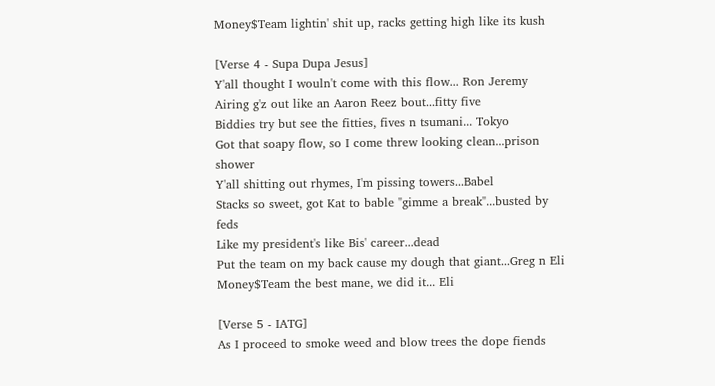Money$Team lightin' shit up, racks getting high like its kush

[Verse 4 - Supa Dupa Jesus]
Y'all thought I wouln't come with this flow... Ron Jeremy
Airing g'z out like an Aaron Reez bout...fitty five
Biddies try but see the fitties, fives n tsumani... Tokyo
Got that soapy flow, so I come threw looking clean...prison shower
Y'all shitting out rhymes, I'm pissing towers...Babel
Stacks so sweet, got Kat to bable "gimme a break"...busted by feds
Like my president's like Bis' career...dead
Put the team on my back cause my dough that giant...Greg n Eli
Money$Team the best mane, we did it... Eli

[Verse 5 - IATG]
As I proceed to smoke weed and blow trees the dope fiends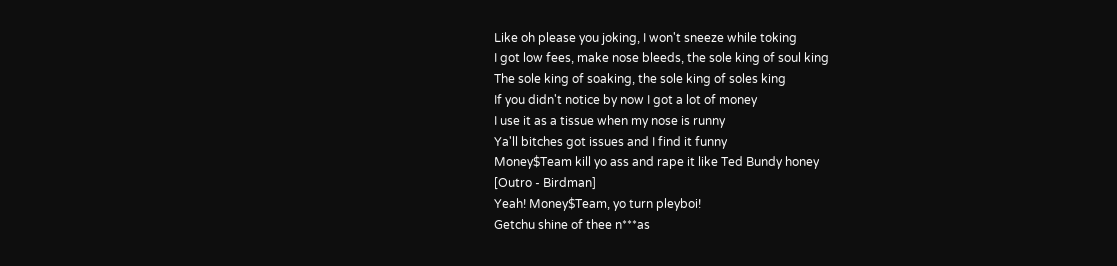Like oh please you joking, I won't sneeze while toking
I got low fees, make nose bleeds, the sole king of soul king
The sole king of soaking, the sole king of soles king
If you didn't notice by now I got a lot of money
I use it as a tissue when my nose is runny
Ya'll bitches got issues and I find it funny
Money$Team kill yo ass and rape it like Ted Bundy honey
[Outro - Birdman]
Yeah! Money$Team, yo turn pleyboi!
Getchu shine of thee n***as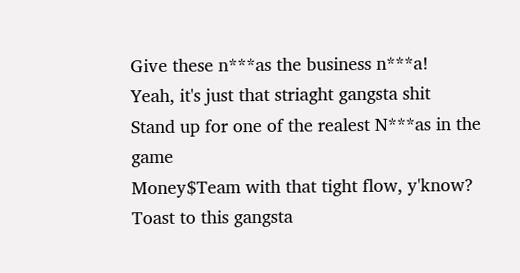Give these n***as the business n***a!
Yeah, it's just that striaght gangsta shit
Stand up for one of the realest N***as in the game
Money$Team with that tight flow, y'know?
Toast to this gangsta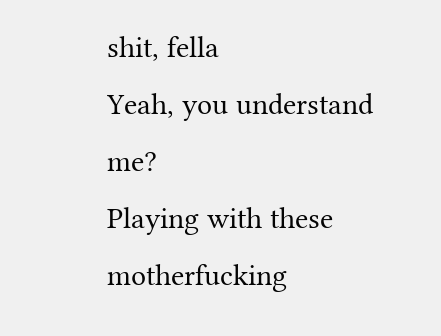shit, fella
Yeah, you understand me?
Playing with these motherfucking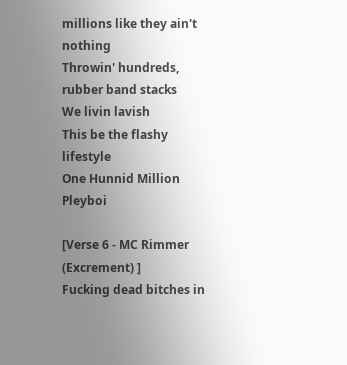millions like they ain't nothing
Throwin' hundreds, rubber band stacks
We livin lavish
This be the flashy lifestyle
One Hunnid Million Pleyboi

[Verse 6 - MC Rimmer (Excrement) ]
Fucking dead bitches in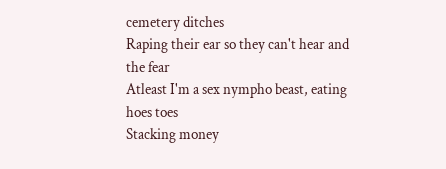cemetery ditches
Raping their ear so they can't hear and the fear
Atleast I'm a sex nympho beast, eating hoes toes
Stacking money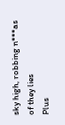sky high, robbing n***as of they lies
Plus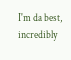I'm da best, incredibly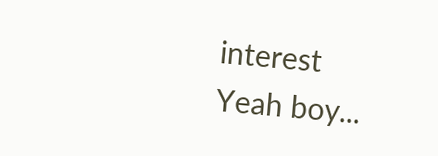interest
Yeah boy...